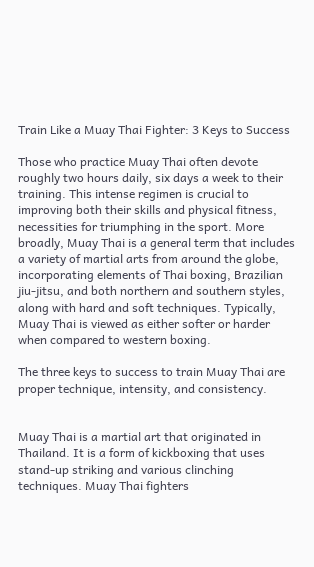Train Like a Muay Thai Fighter: 3 Keys to Success

Those who practice Muay Thai often devote roughly two hours daily, six days a week to their training. This intense regimen is crucial to improving both their skills and physical fitness, necessities for triumphing in the sport. More broadly, Muay Thai is a general term that includes a variety of martial arts from around the globe, incorporating elements of Thai boxing, Brazilian jiu-jitsu, and both northern and southern styles, along with hard and soft techniques. Typically, Muay Thai is viewed as either softer or harder when compared to western boxing.

The three keys to success to train Muay Thai are proper technique, intensity, and consistency.


Muay Thai is a martial art that originated in Thailand. It is a form of kickboxing that uses stand-up striking and various clinching techniques. Muay Thai fighters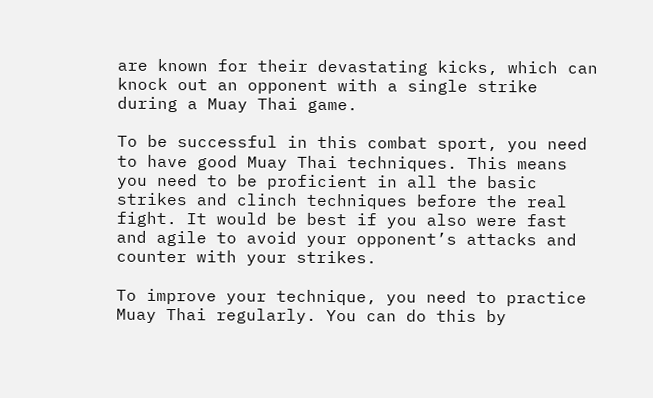are known for their devastating kicks, which can knock out an opponent with a single strike during a Muay Thai game.

To be successful in this combat sport, you need to have good Muay Thai techniques. This means you need to be proficient in all the basic strikes and clinch techniques before the real fight. It would be best if you also were fast and agile to avoid your opponent’s attacks and counter with your strikes.

To improve your technique, you need to practice Muay Thai regularly. You can do this by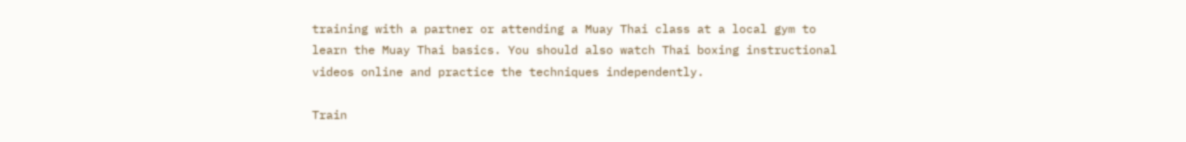training with a partner or attending a Muay Thai class at a local gym to learn the Muay Thai basics. You should also watch Thai boxing instructional videos online and practice the techniques independently.

Train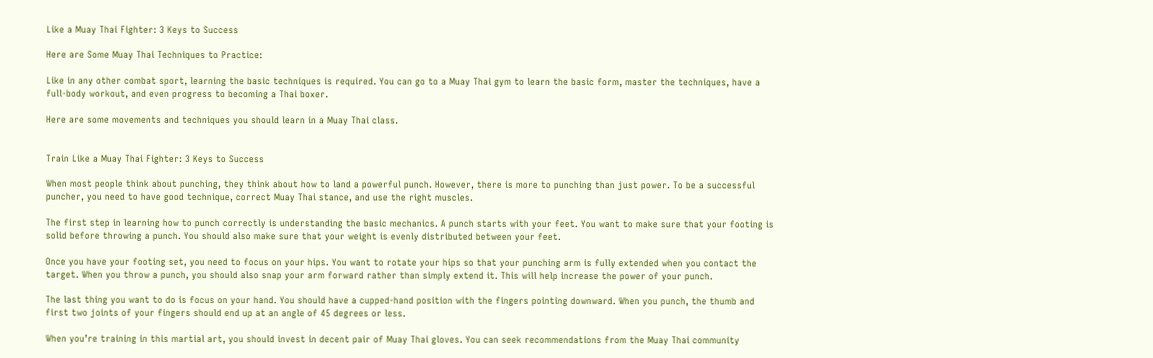Like a Muay Thai Fighter: 3 Keys to Success

Here are Some Muay Thai Techniques to Practice:

Like in any other combat sport, learning the basic techniques is required. You can go to a Muay Thai gym to learn the basic form, master the techniques, have a full-body workout, and even progress to becoming a Thai boxer.

Here are some movements and techniques you should learn in a Muay Thai class.


Train Like a Muay Thai Fighter: 3 Keys to Success

When most people think about punching, they think about how to land a powerful punch. However, there is more to punching than just power. To be a successful puncher, you need to have good technique, correct Muay Thai stance, and use the right muscles.

The first step in learning how to punch correctly is understanding the basic mechanics. A punch starts with your feet. You want to make sure that your footing is solid before throwing a punch. You should also make sure that your weight is evenly distributed between your feet.

Once you have your footing set, you need to focus on your hips. You want to rotate your hips so that your punching arm is fully extended when you contact the target. When you throw a punch, you should also snap your arm forward rather than simply extend it. This will help increase the power of your punch.

The last thing you want to do is focus on your hand. You should have a cupped-hand position with the fingers pointing downward. When you punch, the thumb and first two joints of your fingers should end up at an angle of 45 degrees or less.

When you’re training in this martial art, you should invest in decent pair of Muay Thai gloves. You can seek recommendations from the Muay Thai community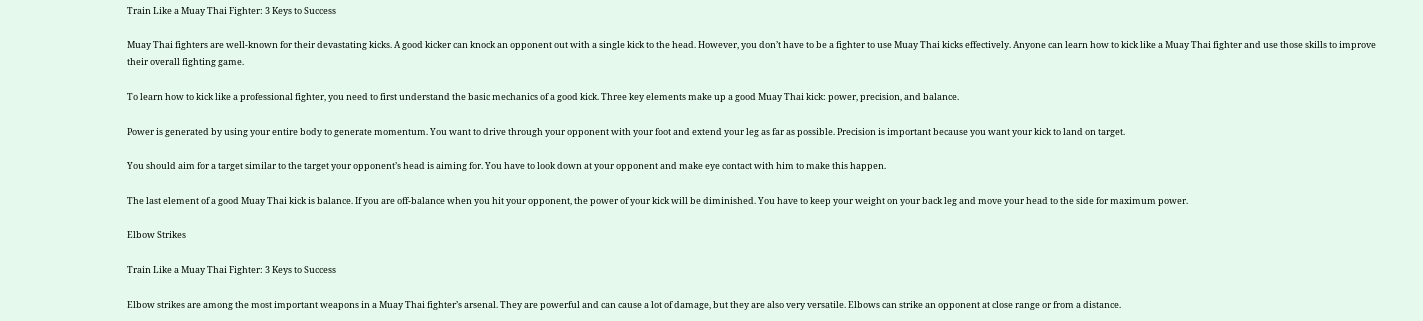Train Like a Muay Thai Fighter: 3 Keys to Success

Muay Thai fighters are well-known for their devastating kicks. A good kicker can knock an opponent out with a single kick to the head. However, you don’t have to be a fighter to use Muay Thai kicks effectively. Anyone can learn how to kick like a Muay Thai fighter and use those skills to improve their overall fighting game.

To learn how to kick like a professional fighter, you need to first understand the basic mechanics of a good kick. Three key elements make up a good Muay Thai kick: power, precision, and balance.

Power is generated by using your entire body to generate momentum. You want to drive through your opponent with your foot and extend your leg as far as possible. Precision is important because you want your kick to land on target.

You should aim for a target similar to the target your opponent’s head is aiming for. You have to look down at your opponent and make eye contact with him to make this happen.

The last element of a good Muay Thai kick is balance. If you are off-balance when you hit your opponent, the power of your kick will be diminished. You have to keep your weight on your back leg and move your head to the side for maximum power.

Elbow Strikes

Train Like a Muay Thai Fighter: 3 Keys to Success

Elbow strikes are among the most important weapons in a Muay Thai fighter’s arsenal. They are powerful and can cause a lot of damage, but they are also very versatile. Elbows can strike an opponent at close range or from a distance.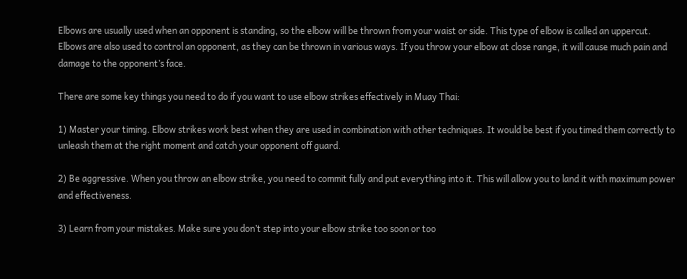Elbows are usually used when an opponent is standing, so the elbow will be thrown from your waist or side. This type of elbow is called an uppercut. Elbows are also used to control an opponent, as they can be thrown in various ways. If you throw your elbow at close range, it will cause much pain and damage to the opponent’s face.

There are some key things you need to do if you want to use elbow strikes effectively in Muay Thai:

1) Master your timing. Elbow strikes work best when they are used in combination with other techniques. It would be best if you timed them correctly to unleash them at the right moment and catch your opponent off guard.

2) Be aggressive. When you throw an elbow strike, you need to commit fully and put everything into it. This will allow you to land it with maximum power and effectiveness.

3) Learn from your mistakes. Make sure you don’t step into your elbow strike too soon or too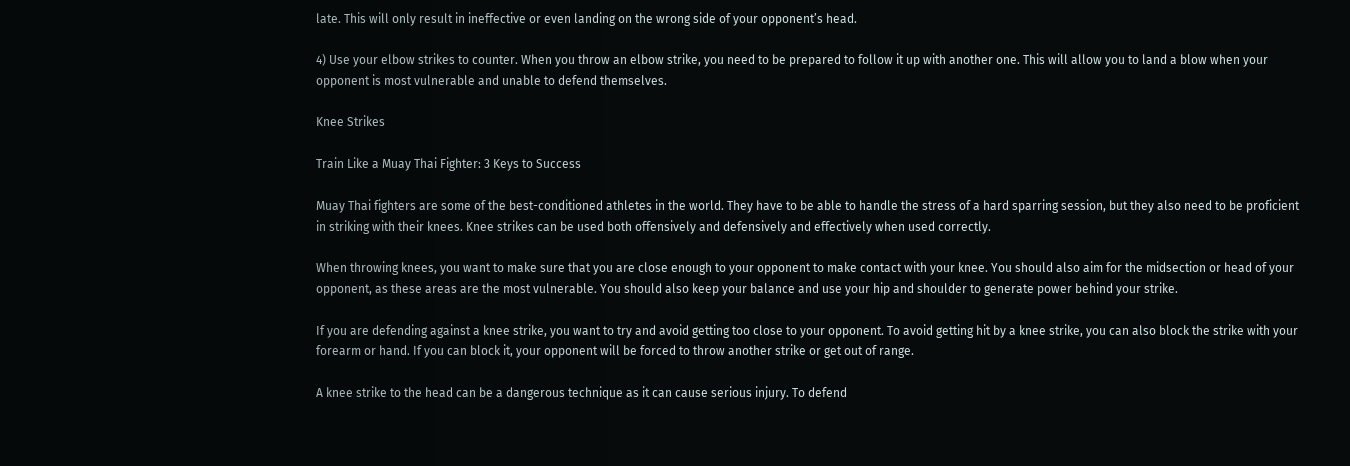late. This will only result in ineffective or even landing on the wrong side of your opponent’s head.

4) Use your elbow strikes to counter. When you throw an elbow strike, you need to be prepared to follow it up with another one. This will allow you to land a blow when your opponent is most vulnerable and unable to defend themselves.

Knee Strikes

Train Like a Muay Thai Fighter: 3 Keys to Success

Muay Thai fighters are some of the best-conditioned athletes in the world. They have to be able to handle the stress of a hard sparring session, but they also need to be proficient in striking with their knees. Knee strikes can be used both offensively and defensively and effectively when used correctly.

When throwing knees, you want to make sure that you are close enough to your opponent to make contact with your knee. You should also aim for the midsection or head of your opponent, as these areas are the most vulnerable. You should also keep your balance and use your hip and shoulder to generate power behind your strike.

If you are defending against a knee strike, you want to try and avoid getting too close to your opponent. To avoid getting hit by a knee strike, you can also block the strike with your forearm or hand. If you can block it, your opponent will be forced to throw another strike or get out of range.

A knee strike to the head can be a dangerous technique as it can cause serious injury. To defend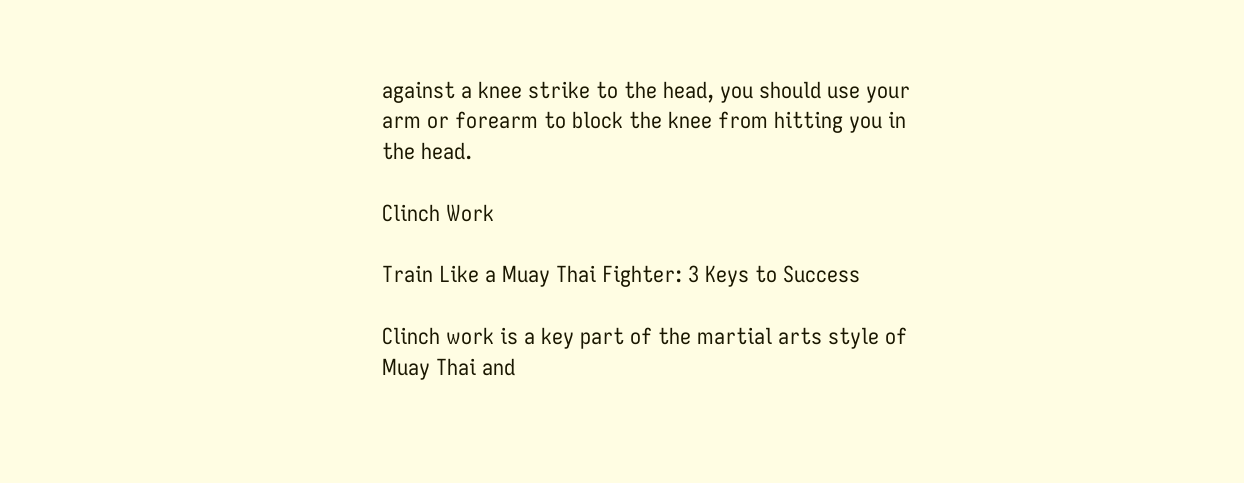against a knee strike to the head, you should use your arm or forearm to block the knee from hitting you in the head.

Clinch Work

Train Like a Muay Thai Fighter: 3 Keys to Success

Clinch work is a key part of the martial arts style of Muay Thai and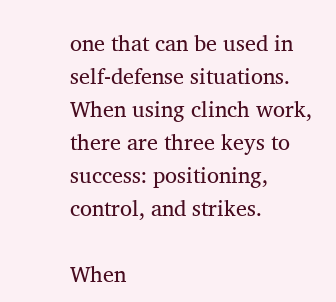one that can be used in self-defense situations. When using clinch work, there are three keys to success: positioning, control, and strikes.

When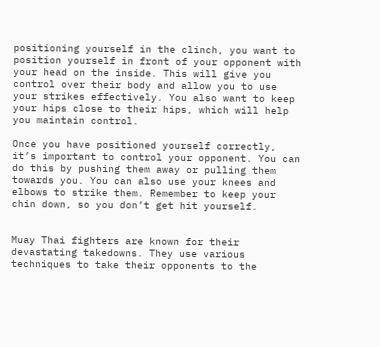positioning yourself in the clinch, you want to position yourself in front of your opponent with your head on the inside. This will give you control over their body and allow you to use your strikes effectively. You also want to keep your hips close to their hips, which will help you maintain control.

Once you have positioned yourself correctly, it’s important to control your opponent. You can do this by pushing them away or pulling them towards you. You can also use your knees and elbows to strike them. Remember to keep your chin down, so you don’t get hit yourself.


Muay Thai fighters are known for their devastating takedowns. They use various techniques to take their opponents to the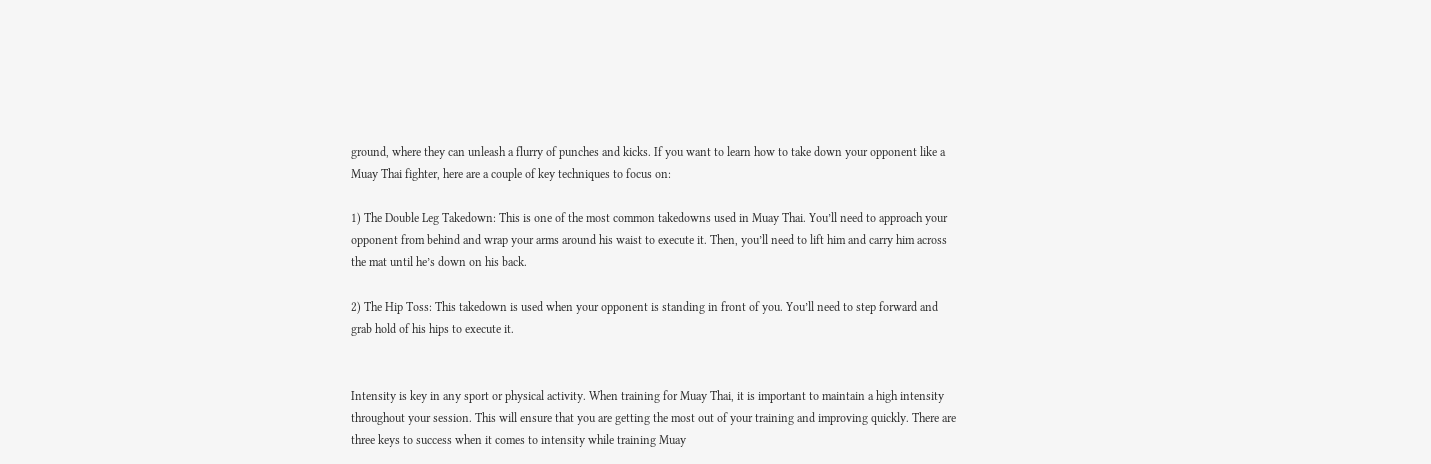ground, where they can unleash a flurry of punches and kicks. If you want to learn how to take down your opponent like a Muay Thai fighter, here are a couple of key techniques to focus on:

1) The Double Leg Takedown: This is one of the most common takedowns used in Muay Thai. You’ll need to approach your opponent from behind and wrap your arms around his waist to execute it. Then, you’ll need to lift him and carry him across the mat until he’s down on his back.

2) The Hip Toss: This takedown is used when your opponent is standing in front of you. You’ll need to step forward and grab hold of his hips to execute it.


Intensity is key in any sport or physical activity. When training for Muay Thai, it is important to maintain a high intensity throughout your session. This will ensure that you are getting the most out of your training and improving quickly. There are three keys to success when it comes to intensity while training Muay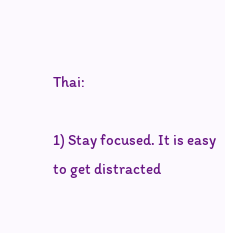Thai:

1) Stay focused. It is easy to get distracted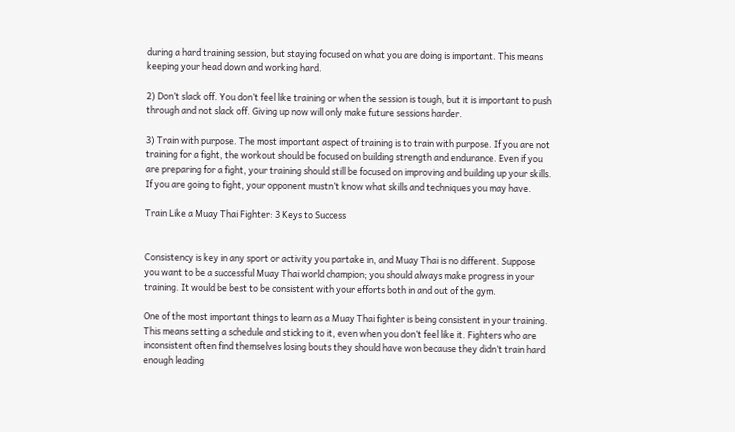during a hard training session, but staying focused on what you are doing is important. This means keeping your head down and working hard.

2) Don’t slack off. You don’t feel like training or when the session is tough, but it is important to push through and not slack off. Giving up now will only make future sessions harder.

3) Train with purpose. The most important aspect of training is to train with purpose. If you are not training for a fight, the workout should be focused on building strength and endurance. Even if you are preparing for a fight, your training should still be focused on improving and building up your skills. If you are going to fight, your opponent mustn’t know what skills and techniques you may have.

Train Like a Muay Thai Fighter: 3 Keys to Success


Consistency is key in any sport or activity you partake in, and Muay Thai is no different. Suppose you want to be a successful Muay Thai world champion; you should always make progress in your training. It would be best to be consistent with your efforts both in and out of the gym.

One of the most important things to learn as a Muay Thai fighter is being consistent in your training. This means setting a schedule and sticking to it, even when you don’t feel like it. Fighters who are inconsistent often find themselves losing bouts they should have won because they didn’t train hard enough leading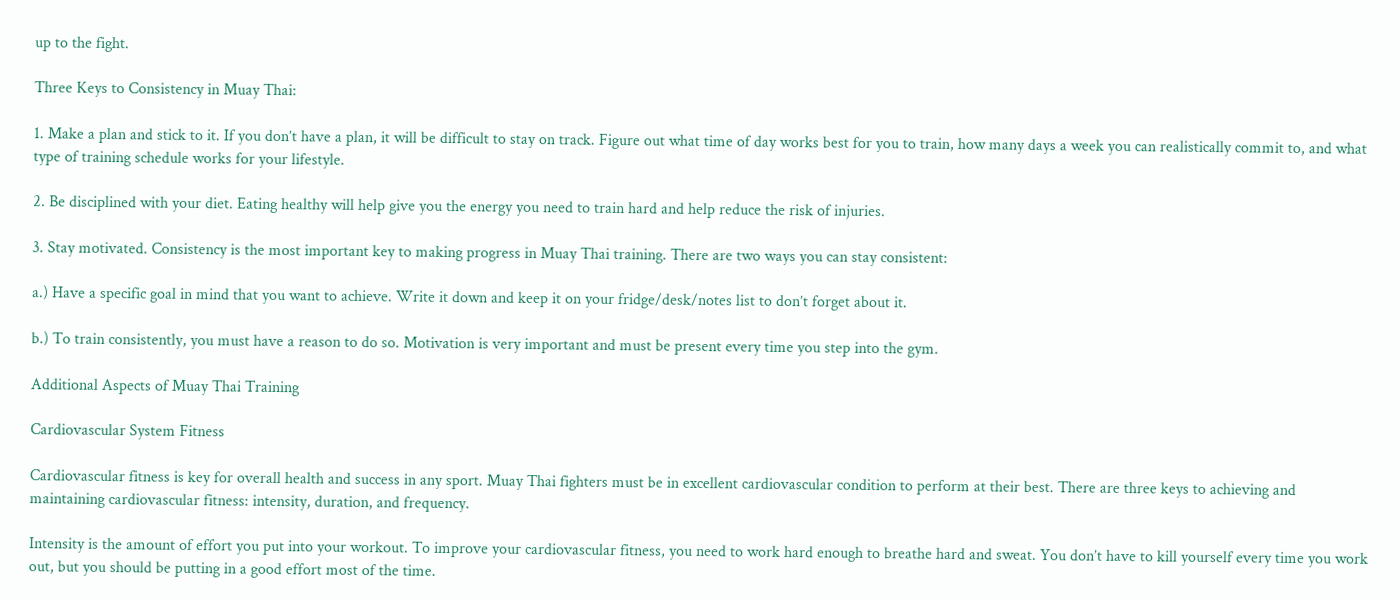up to the fight.

Three Keys to Consistency in Muay Thai:

1. Make a plan and stick to it. If you don’t have a plan, it will be difficult to stay on track. Figure out what time of day works best for you to train, how many days a week you can realistically commit to, and what type of training schedule works for your lifestyle.

2. Be disciplined with your diet. Eating healthy will help give you the energy you need to train hard and help reduce the risk of injuries.

3. Stay motivated. Consistency is the most important key to making progress in Muay Thai training. There are two ways you can stay consistent:

a.) Have a specific goal in mind that you want to achieve. Write it down and keep it on your fridge/desk/notes list to don’t forget about it.

b.) To train consistently, you must have a reason to do so. Motivation is very important and must be present every time you step into the gym.

Additional Aspects of Muay Thai Training

Cardiovascular System Fitness

Cardiovascular fitness is key for overall health and success in any sport. Muay Thai fighters must be in excellent cardiovascular condition to perform at their best. There are three keys to achieving and maintaining cardiovascular fitness: intensity, duration, and frequency.

Intensity is the amount of effort you put into your workout. To improve your cardiovascular fitness, you need to work hard enough to breathe hard and sweat. You don’t have to kill yourself every time you work out, but you should be putting in a good effort most of the time.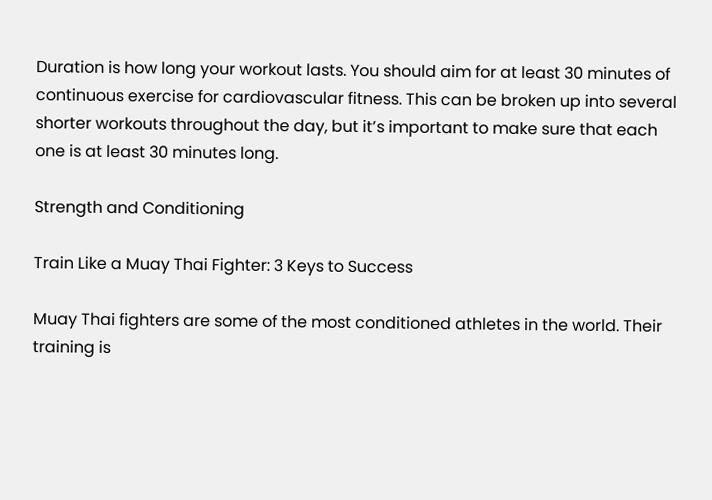Duration is how long your workout lasts. You should aim for at least 30 minutes of continuous exercise for cardiovascular fitness. This can be broken up into several shorter workouts throughout the day, but it’s important to make sure that each one is at least 30 minutes long.

Strength and Conditioning

Train Like a Muay Thai Fighter: 3 Keys to Success

Muay Thai fighters are some of the most conditioned athletes in the world. Their training is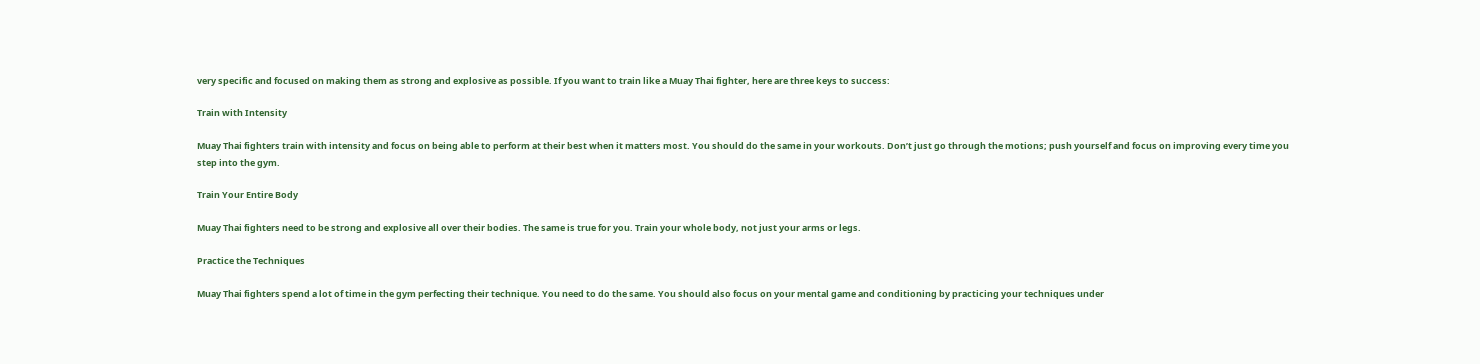very specific and focused on making them as strong and explosive as possible. If you want to train like a Muay Thai fighter, here are three keys to success:

Train with Intensity

Muay Thai fighters train with intensity and focus on being able to perform at their best when it matters most. You should do the same in your workouts. Don’t just go through the motions; push yourself and focus on improving every time you step into the gym.

Train Your Entire Body

Muay Thai fighters need to be strong and explosive all over their bodies. The same is true for you. Train your whole body, not just your arms or legs.

Practice the Techniques

Muay Thai fighters spend a lot of time in the gym perfecting their technique. You need to do the same. You should also focus on your mental game and conditioning by practicing your techniques under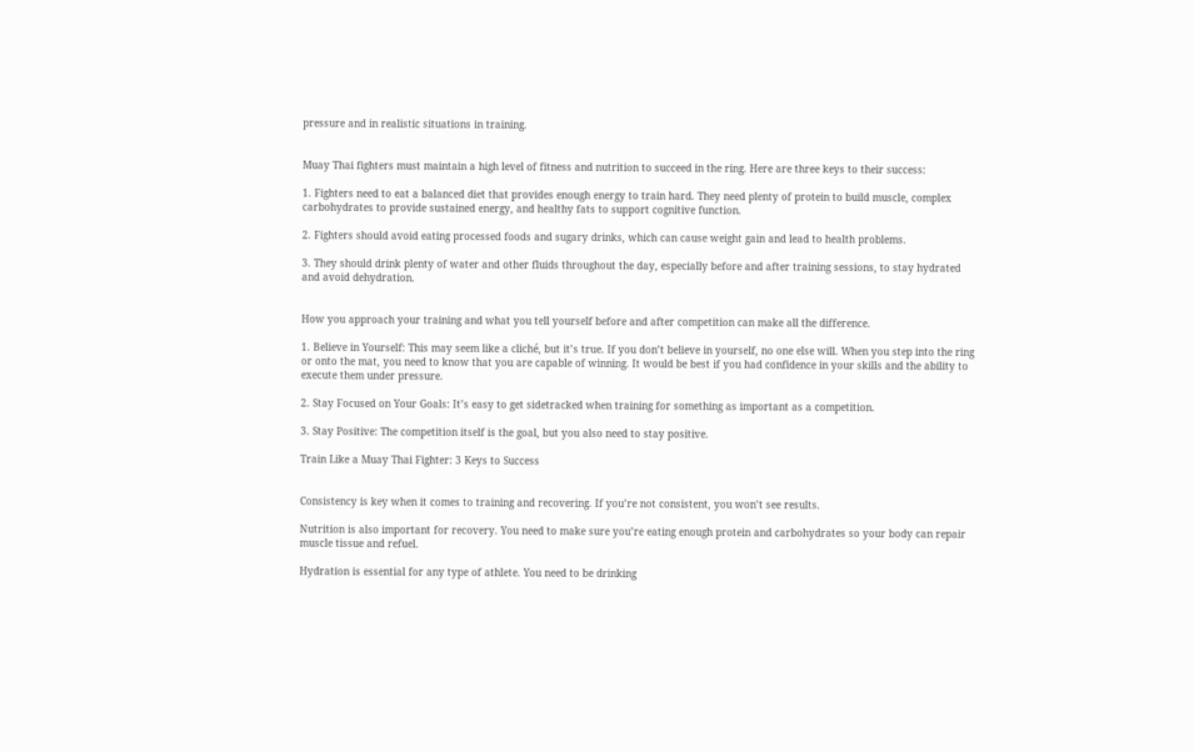pressure and in realistic situations in training.


Muay Thai fighters must maintain a high level of fitness and nutrition to succeed in the ring. Here are three keys to their success:

1. Fighters need to eat a balanced diet that provides enough energy to train hard. They need plenty of protein to build muscle, complex carbohydrates to provide sustained energy, and healthy fats to support cognitive function.

2. Fighters should avoid eating processed foods and sugary drinks, which can cause weight gain and lead to health problems.

3. They should drink plenty of water and other fluids throughout the day, especially before and after training sessions, to stay hydrated and avoid dehydration.


How you approach your training and what you tell yourself before and after competition can make all the difference.

1. Believe in Yourself: This may seem like a cliché, but it’s true. If you don’t believe in yourself, no one else will. When you step into the ring or onto the mat, you need to know that you are capable of winning. It would be best if you had confidence in your skills and the ability to execute them under pressure.

2. Stay Focused on Your Goals: It’s easy to get sidetracked when training for something as important as a competition.

3. Stay Positive: The competition itself is the goal, but you also need to stay positive.

Train Like a Muay Thai Fighter: 3 Keys to Success


Consistency is key when it comes to training and recovering. If you’re not consistent, you won’t see results.

Nutrition is also important for recovery. You need to make sure you’re eating enough protein and carbohydrates so your body can repair muscle tissue and refuel.

Hydration is essential for any type of athlete. You need to be drinking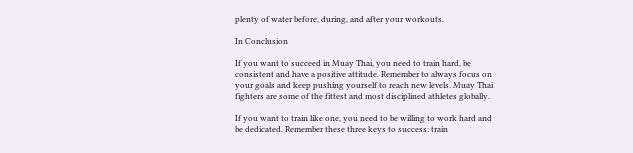plenty of water before, during, and after your workouts.

In Conclusion

If you want to succeed in Muay Thai, you need to train hard, be consistent and have a positive attitude. Remember to always focus on your goals and keep pushing yourself to reach new levels. Muay Thai fighters are some of the fittest and most disciplined athletes globally.

If you want to train like one, you need to be willing to work hard and be dedicated. Remember these three keys to success: train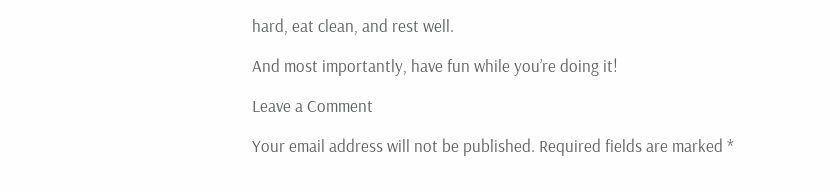hard, eat clean, and rest well.

And most importantly, have fun while you’re doing it!

Leave a Comment

Your email address will not be published. Required fields are marked *